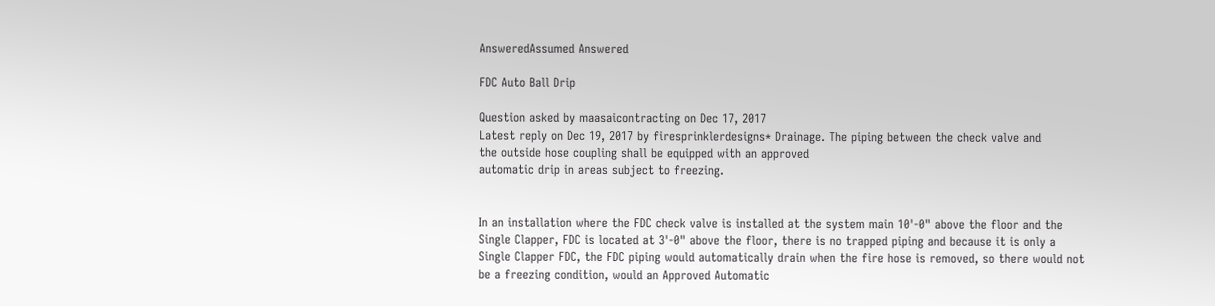AnsweredAssumed Answered

FDC Auto Ball Drip

Question asked by maasaicontracting on Dec 17, 2017
Latest reply on Dec 19, 2017 by firesprinklerdesigns* Drainage. The piping between the check valve and
the outside hose coupling shall be equipped with an approved
automatic drip in areas subject to freezing.


In an installation where the FDC check valve is installed at the system main 10'-0" above the floor and the Single Clapper, FDC is located at 3'-0" above the floor, there is no trapped piping and because it is only a Single Clapper FDC, the FDC piping would automatically drain when the fire hose is removed, so there would not be a freezing condition, would an Approved Automatic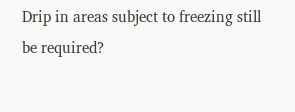Drip in areas subject to freezing still be required?